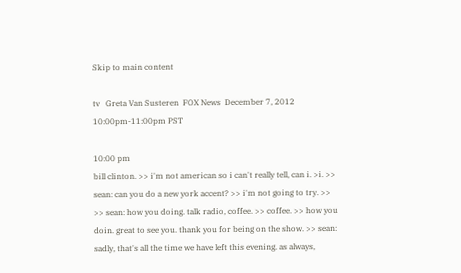Skip to main content

tv   Greta Van Susteren  FOX News  December 7, 2012 10:00pm-11:00pm PST

10:00 pm
bill clinton. >> i'm not american so i can't really tell, can i. >i. >> sean: can you do a new york accent? >> i'm not going to try. >> >> sean: how you doing. talk radio, coffee. >> coffee. >> how you doin. great to see you. thank you for being on the show. >> sean: sadly, that's all the time we have left this evening. as always,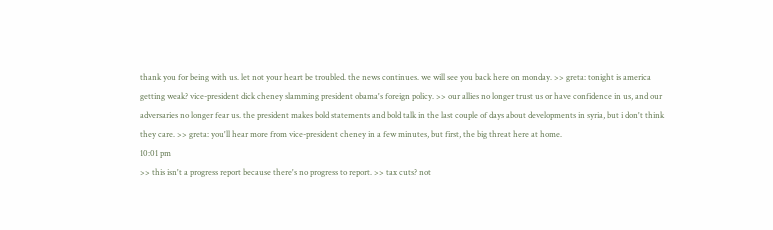thank you for being with us. let not your heart be troubled. the news continues. we will see you back here on monday. >> greta: tonight is america getting weak? vice-president dick cheney slamming president obama's foreign policy. >> our allies no longer trust us or have confidence in us, and our adversaries no longer fear us. the president makes bold statements and bold talk in the last couple of days about developments in syria, but i don't think they care. >> greta: you'll hear more from vice-president cheney in a few minutes, but first, the big threat here at home.
10:01 pm
>> this isn't a progress report because there's no progress to report. >> tax cuts? not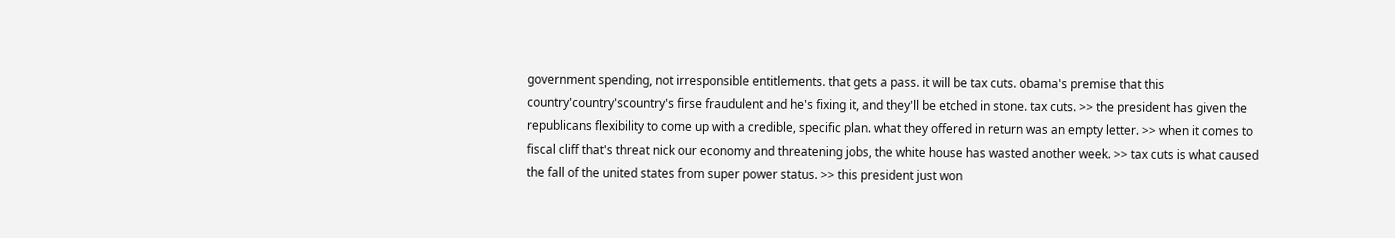government spending, not irresponsible entitlements. that gets a pass. it will be tax cuts. obama's premise that this country'country'scountry's firse fraudulent and he's fixing it, and they'll be etched in stone. tax cuts. >> the president has given the republicans flexibility to come up with a credible, specific plan. what they offered in return was an empty letter. >> when it comes to fiscal cliff that's threat nick our economy and threatening jobs, the white house has wasted another week. >> tax cuts is what caused the fall of the united states from super power status. >> this president just won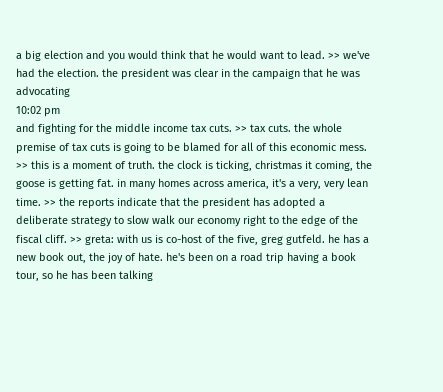a big election and you would think that he would want to lead. >> we've had the election. the president was clear in the campaign that he was advocating
10:02 pm
and fighting for the middle income tax cuts. >> tax cuts. the whole premise of tax cuts is going to be blamed for all of this economic mess. >> this is a moment of truth. the clock is ticking, christmas it coming, the goose is getting fat. in many homes across america, it's a very, very lean time. >> the reports indicate that the president has adopted a deliberate strategy to slow walk our economy right to the edge of the fiscal cliff. >> greta: with us is co-host of the five, greg gutfeld. he has a new book out, the joy of hate. he's been on a road trip having a book tour, so he has been talking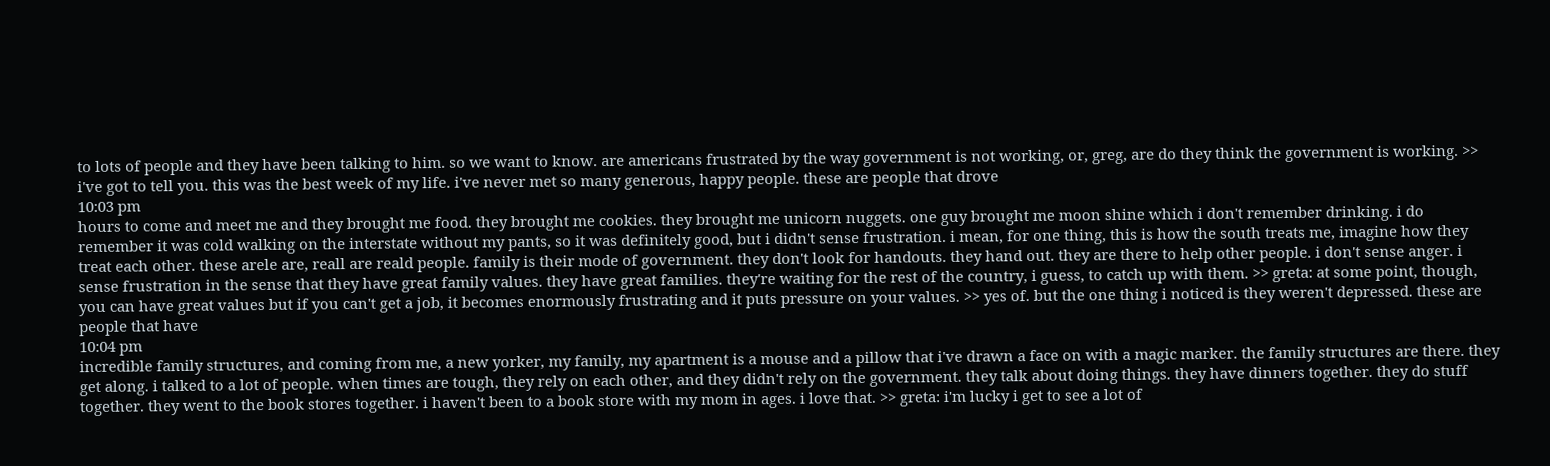to lots of people and they have been talking to him. so we want to know. are americans frustrated by the way government is not working, or, greg, are do they think the government is working. >> i've got to tell you. this was the best week of my life. i've never met so many generous, happy people. these are people that drove
10:03 pm
hours to come and meet me and they brought me food. they brought me cookies. they brought me unicorn nuggets. one guy brought me moon shine which i don't remember drinking. i do remember it was cold walking on the interstate without my pants, so it was definitely good, but i didn't sense frustration. i mean, for one thing, this is how the south treats me, imagine how they treat each other. these arele are, reall are reald people. family is their mode of government. they don't look for handouts. they hand out. they are there to help other people. i don't sense anger. i sense frustration in the sense that they have great family values. they have great families. they're waiting for the rest of the country, i guess, to catch up with them. >> greta: at some point, though, you can have great values but if you can't get a job, it becomes enormously frustrating and it puts pressure on your values. >> yes of. but the one thing i noticed is they weren't depressed. these are people that have
10:04 pm
incredible family structures, and coming from me, a new yorker, my family, my apartment is a mouse and a pillow that i've drawn a face on with a magic marker. the family structures are there. they get along. i talked to a lot of people. when times are tough, they rely on each other, and they didn't rely on the government. they talk about doing things. they have dinners together. they do stuff together. they went to the book stores together. i haven't been to a book store with my mom in ages. i love that. >> greta: i'm lucky i get to see a lot of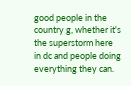good people in the country g, whether it's the superstorm here in dc and people doing everything they can.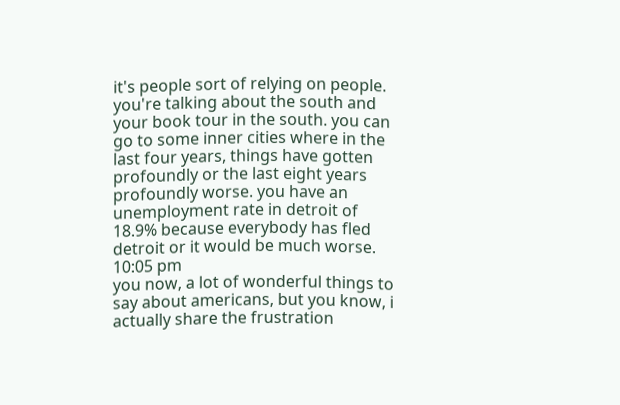it's people sort of relying on people. you're talking about the south and your book tour in the south. you can go to some inner cities where in the last four years, things have gotten profoundly or the last eight years profoundly worse. you have an unemployment rate in detroit of 18.9% because everybody has fled detroit or it would be much worse.
10:05 pm
you now, a lot of wonderful things to say about americans, but you know, i actually share the frustration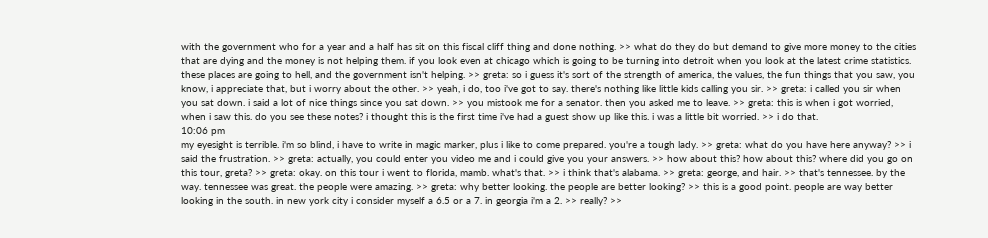with the government who for a year and a half has sit on this fiscal cliff thing and done nothing. >> what do they do but demand to give more money to the cities that are dying and the money is not helping them. if you look even at chicago which is going to be turning into detroit when you look at the latest crime statistics. these places are going to hell, and the government isn't helping. >> greta: so i guess it's sort of the strength of america, the values, the fun things that you saw, you know, i appreciate that, but i worry about the other. >> yeah, i do, too i've got to say. there's nothing like little kids calling you sir. >> greta: i called you sir when you sat down. i said a lot of nice things since you sat down. >> you mistook me for a senator. then you asked me to leave. >> greta: this is when i got worried, when i saw this. do you see these notes? i thought this is the first time i've had a guest show up like this. i was a little bit worried. >> i do that.
10:06 pm
my eyesight is terrible. i'm so blind, i have to write in magic marker, plus i like to come prepared. you're a tough lady. >> greta: what do you have here anyway? >> i said the frustration. >> greta: actually, you could enter you video me and i could give you your answers. >> how about this? how about this? where did you go on this tour, greta? >> greta: okay. on this tour i went to florida, mamb. what's that. >> i think that's alabama. >> greta: george, and hair. >> that's tennessee. by the way. tennessee was great. the people were amazing. >> greta: why better looking. the people are better looking? >> this is a good point. people are way better looking in the south. in new york city i consider myself a 6.5 or a 7. in georgia i'm a 2. >> really? >>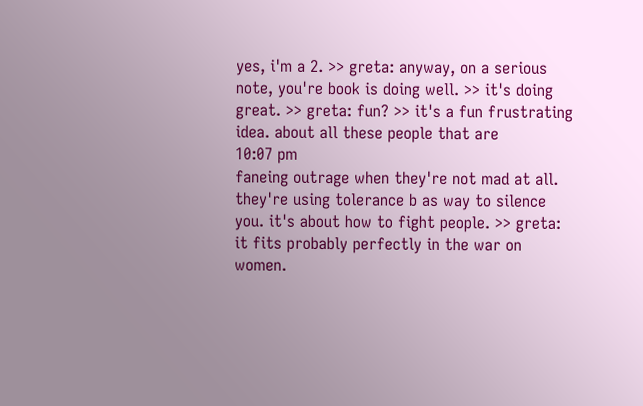yes, i'm a 2. >> greta: anyway, on a serious note, you're book is doing well. >> it's doing great. >> greta: fun? >> it's a fun frustrating idea. about all these people that are
10:07 pm
faneing outrage when they're not mad at all. they're using tolerance b as way to silence you. it's about how to fight people. >> greta: it fits probably perfectly in the war on women.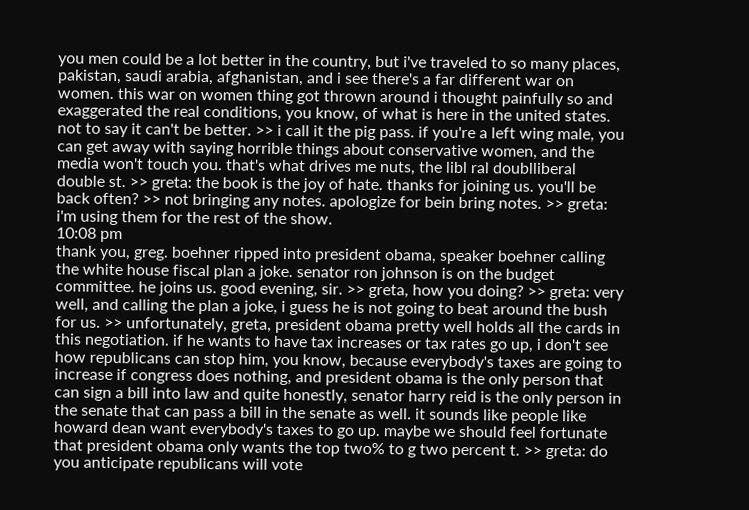you men could be a lot better in the country, but i've traveled to so many places, pakistan, saudi arabia, afghanistan, and i see there's a far different war on women. this war on women thing got thrown around i thought painfully so and exaggerated the real conditions, you know, of what is here in the united states. not to say it can't be better. >> i call it the pig pass. if you're a left wing male, you can get away with saying horrible things about conservative women, and the media won't touch you. that's what drives me nuts, the libl ral doublliberal double st. >> greta: the book is the joy of hate. thanks for joining us. you'll be back often? >> not bringing any notes. apologize for bein bring notes. >> greta: i'm using them for the rest of the show.
10:08 pm
thank you, greg. boehner ripped into president obama, speaker boehner calling the white house fiscal plan a joke. senator ron johnson is on the budget committee. he joins us. good evening, sir. >> greta, how you doing? >> greta: very well, and calling the plan a joke, i guess he is not going to beat around the bush for us. >> unfortunately, greta, president obama pretty well holds all the cards in this negotiation. if he wants to have tax increases or tax rates go up, i don't see how republicans can stop him, you know, because everybody's taxes are going to increase if congress does nothing, and president obama is the only person that can sign a bill into law and quite honestly, senator harry reid is the only person in the senate that can pass a bill in the senate as well. it sounds like people like howard dean want everybody's taxes to go up. maybe we should feel fortunate that president obama only wants the top two% to g two percent t. >> greta: do you anticipate republicans will vote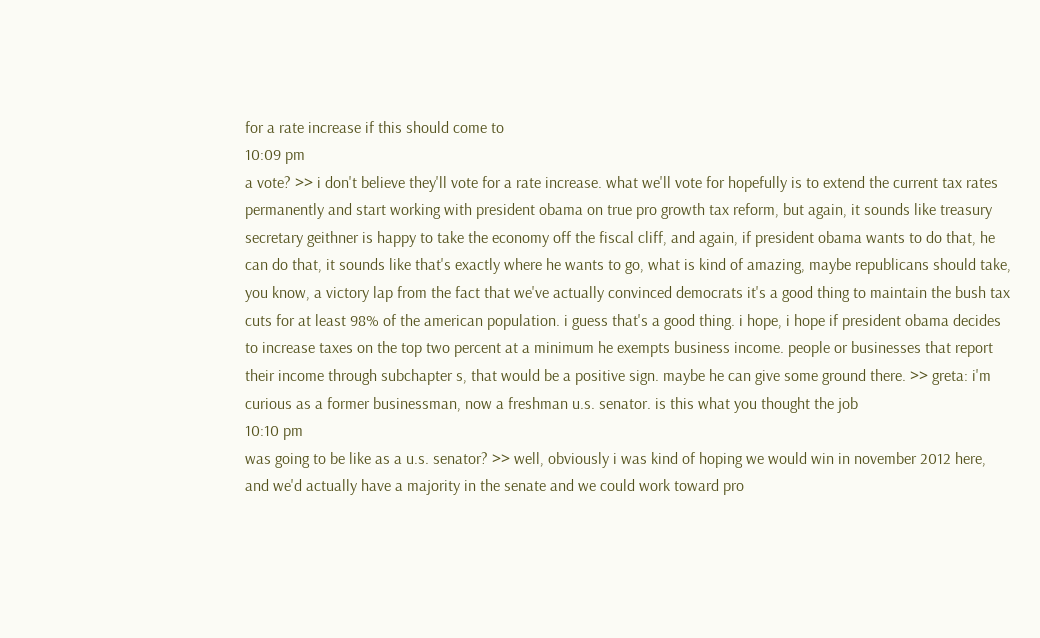for a rate increase if this should come to
10:09 pm
a vote? >> i don't believe they'll vote for a rate increase. what we'll vote for hopefully is to extend the current tax rates permanently and start working with president obama on true pro growth tax reform, but again, it sounds like treasury secretary geithner is happy to take the economy off the fiscal cliff, and again, if president obama wants to do that, he can do that, it sounds like that's exactly where he wants to go, what is kind of amazing, maybe republicans should take, you know, a victory lap from the fact that we've actually convinced democrats it's a good thing to maintain the bush tax cuts for at least 98% of the american population. i guess that's a good thing. i hope, i hope if president obama decides to increase taxes on the top two percent at a minimum he exempts business income. people or businesses that report their income through subchapter s, that would be a positive sign. maybe he can give some ground there. >> greta: i'm curious as a former businessman, now a freshman u.s. senator. is this what you thought the job
10:10 pm
was going to be like as a u.s. senator? >> well, obviously i was kind of hoping we would win in november 2012 here, and we'd actually have a majority in the senate and we could work toward pro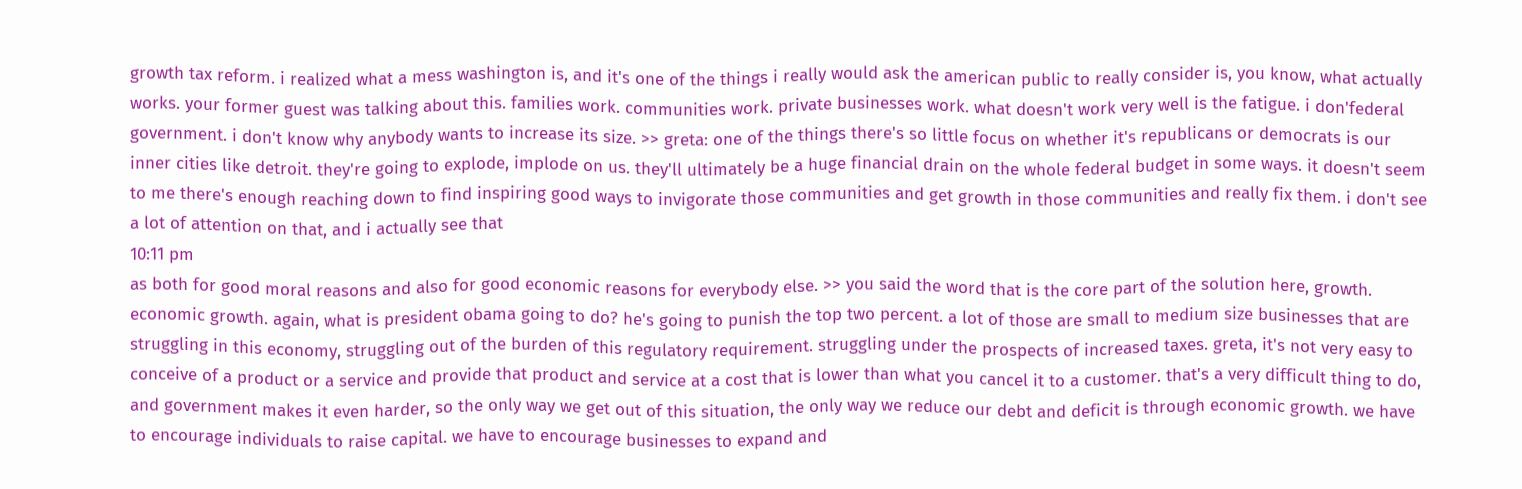growth tax reform. i realized what a mess washington is, and it's one of the things i really would ask the american public to really consider is, you know, what actually works. your former guest was talking about this. families work. communities work. private businesses work. what doesn't work very well is the fatigue. i don'federal government. i don't know why anybody wants to increase its size. >> greta: one of the things there's so little focus on whether it's republicans or democrats is our inner cities like detroit. they're going to explode, implode on us. they'll ultimately be a huge financial drain on the whole federal budget in some ways. it doesn't seem to me there's enough reaching down to find inspiring good ways to invigorate those communities and get growth in those communities and really fix them. i don't see a lot of attention on that, and i actually see that
10:11 pm
as both for good moral reasons and also for good economic reasons for everybody else. >> you said the word that is the core part of the solution here, growth. economic growth. again, what is president obama going to do? he's going to punish the top two percent. a lot of those are small to medium size businesses that are struggling in this economy, struggling out of the burden of this regulatory requirement. struggling under the prospects of increased taxes. greta, it's not very easy to conceive of a product or a service and provide that product and service at a cost that is lower than what you cancel it to a customer. that's a very difficult thing to do, and government makes it even harder, so the only way we get out of this situation, the only way we reduce our debt and deficit is through economic growth. we have to encourage individuals to raise capital. we have to encourage businesses to expand and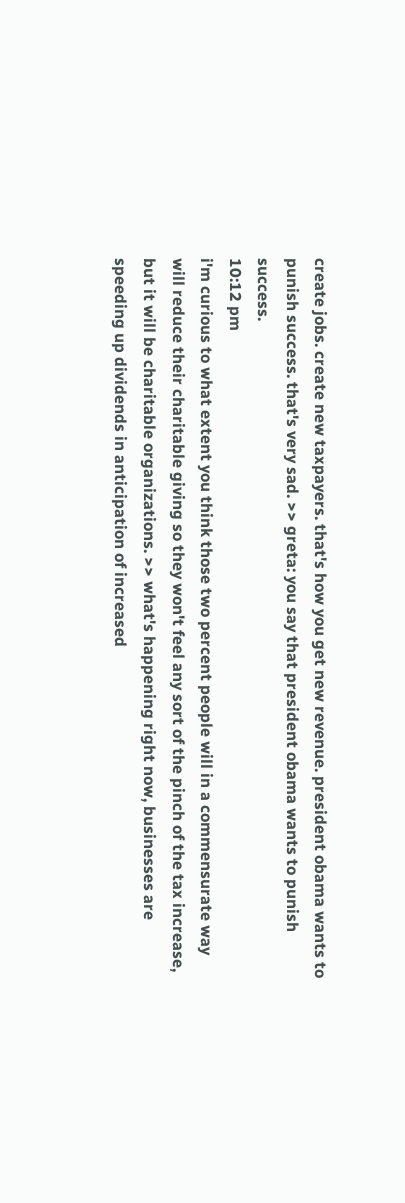create jobs. create new taxpayers. that's how you get new revenue. president obama wants to punish success. that's very sad. >> greta: you say that president obama wants to punish success.
10:12 pm
i'm curious to what extent you think those two percent people will in a commensurate way will reduce their charitable giving so they won't feel any sort of the pinch of the tax increase, but it will be charitable organizations. >> what's happening right now, businesses are speeding up dividends in anticipation of increased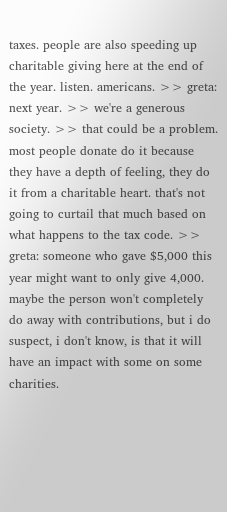taxes. people are also speeding up charitable giving here at the end of the year. listen. americans. >> greta: next year. >> we're a generous society. >> that could be a problem. most people donate do it because they have a depth of feeling, they do it from a charitable heart. that's not going to curtail that much based on what happens to the tax code. >> greta: someone who gave $5,000 this year might want to only give 4,000. maybe the person won't completely do away with contributions, but i do suspect, i don't know, is that it will have an impact with some on some charities.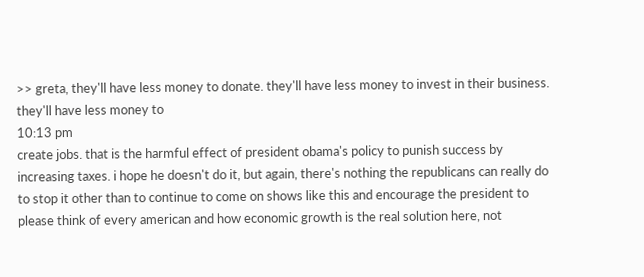>> greta, they'll have less money to donate. they'll have less money to invest in their business. they'll have less money to
10:13 pm
create jobs. that is the harmful effect of president obama's policy to punish success by increasing taxes. i hope he doesn't do it, but again, there's nothing the republicans can really do to stop it other than to continue to come on shows like this and encourage the president to please think of every american and how economic growth is the real solution here, not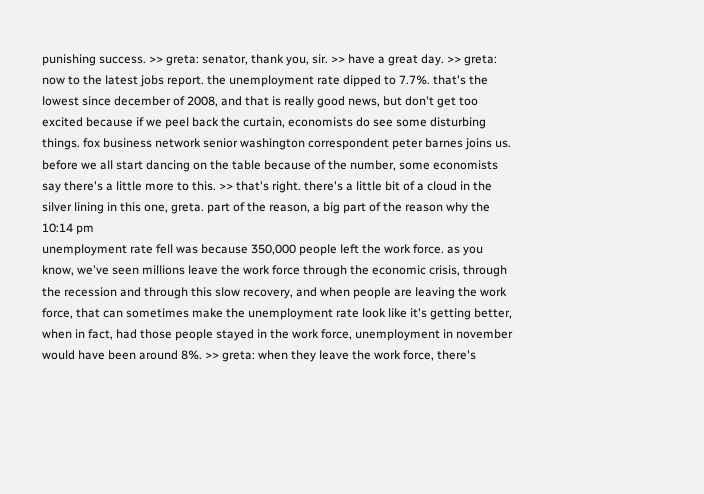punishing success. >> greta: senator, thank you, sir. >> have a great day. >> greta: now to the latest jobs report. the unemployment rate dipped to 7.7%. that's the lowest since december of 2008, and that is really good news, but don't get too excited because if we peel back the curtain, economists do see some disturbing things. fox business network senior washington correspondent peter barnes joins us. before we all start dancing on the table because of the number, some economists say there's a little more to this. >> that's right. there's a little bit of a cloud in the silver lining in this one, greta. part of the reason, a big part of the reason why the
10:14 pm
unemployment rate fell was because 350,000 people left the work force. as you know, we've seen millions leave the work force through the economic crisis, through the recession and through this slow recovery, and when people are leaving the work force, that can sometimes make the unemployment rate look like it's getting better, when in fact, had those people stayed in the work force, unemployment in november would have been around 8%. >> greta: when they leave the work force, there's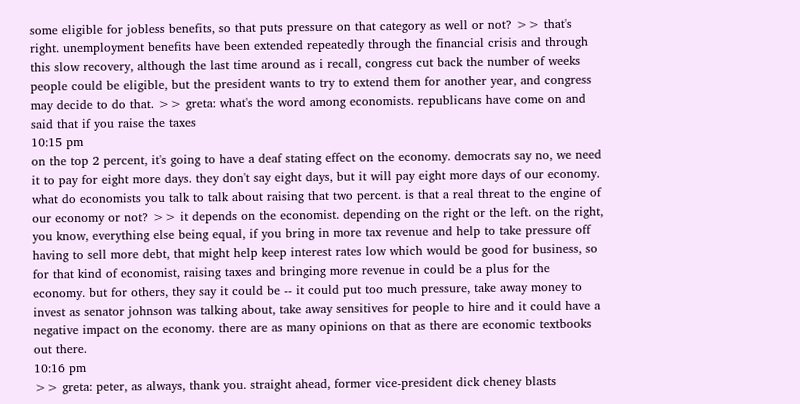some eligible for jobless benefits, so that puts pressure on that category as well or not? >> that's right. unemployment benefits have been extended repeatedly through the financial crisis and through this slow recovery, although the last time around as i recall, congress cut back the number of weeks people could be eligible, but the president wants to try to extend them for another year, and congress may decide to do that. >> greta: what's the word among economists. republicans have come on and said that if you raise the taxes
10:15 pm
on the top 2 percent, it's going to have a deaf stating effect on the economy. democrats say no, we need it to pay for eight more days. they don't say eight days, but it will pay eight more days of our economy. what do economists you talk to talk about raising that two percent. is that a real threat to the engine of our economy or not? >> it depends on the economist. depending on the right or the left. on the right, you know, everything else being equal, if you bring in more tax revenue and help to take pressure off having to sell more debt, that might help keep interest rates low which would be good for business, so for that kind of economist, raising taxes and bringing more revenue in could be a plus for the economy. but for others, they say it could be -- it could put too much pressure, take away money to invest as senator johnson was talking about, take away sensitives for people to hire and it could have a negative impact on the economy. there are as many opinions on that as there are economic textbooks out there.
10:16 pm
>> greta: peter, as always, thank you. straight ahead, former vice-president dick cheney blasts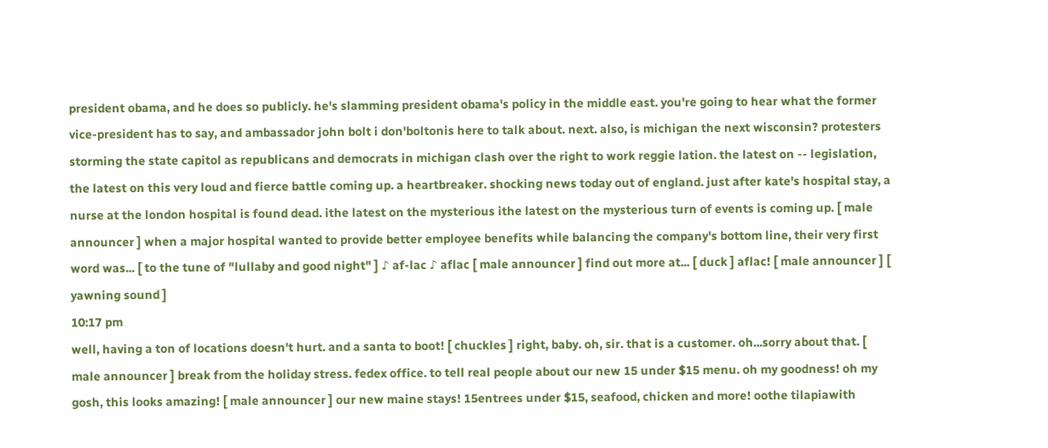president obama, and he does so publicly. he's slamming president obama's policy in the middle east. you're going to hear what the former vice-president has to say, and ambassador john bolt i don'boltonis here to talk about. next. also, is michigan the next wisconsin? protesters storming the state capitol as republicans and democrats in michigan clash over the right to work reggie lation. the latest on -- legislation, the latest on this very loud and fierce battle coming up. a heartbreaker. shocking news today out of england. just after kate's hospital stay, a nurse at the london hospital is found dead. ithe latest on the mysterious ithe latest on the mysterious turn of events is coming up. [ male announcer ] when a major hospital wanted to provide better employee benefits while balancing the company's bottom line, their very first word was... [ to the tune of "lullaby and good night" ] ♪ af-lac ♪ aflac [ male announcer ] find out more at... [ duck ] aflac! [ male announcer ] [ yawning sound ]
10:17 pm
well, having a ton of locations doesn't hurt. and a santa to boot! [ chuckles ] right, baby. oh, sir. that is a customer. oh...sorry about that. [ male announcer ] break from the holiday stress. fedex office. to tell real people about our new 15 under $15 menu. oh my goodness! oh my gosh, this looks amazing! [ male announcer ] our new maine stays! 15entrees under $15, seafood, chicken and more! oothe tilapiawith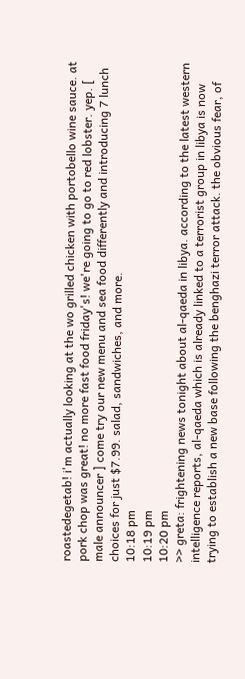roastedegetab! i'm actually looking at the wo grilled chicken with portobello wine sauce. at pork chop was great! no more fast food friday's! we're going to go to red lobster. yep. [ male announcer ] come try our new menu and sea food differently and introducing 7 lunch choices for just $7.99. salad, sandwiches, and more.
10:18 pm
10:19 pm
10:20 pm
>> greta: frightening news tonight about al-qaeda in libya. according to the latest western intelligence reports, al-qaeda which is already linked to a terrorist group in libya is now trying to establish a new base following the benghazi terror attack. the obvious fear, of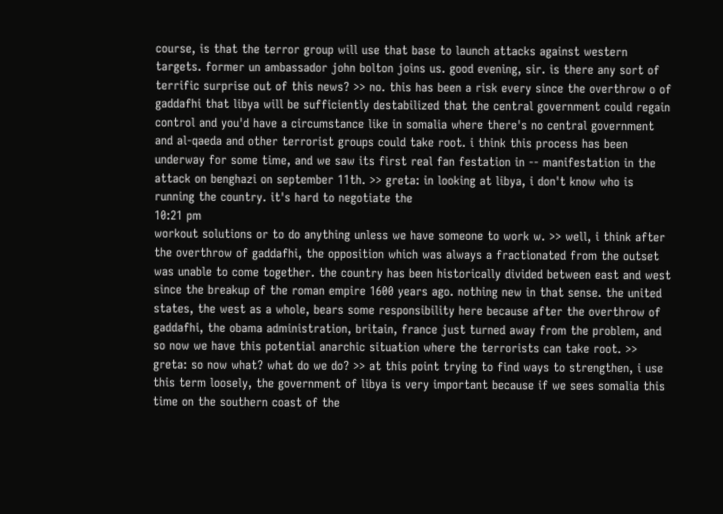course, is that the terror group will use that base to launch attacks against western targets. former un ambassador john bolton joins us. good evening, sir. is there any sort of terrific surprise out of this news? >> no. this has been a risk every since the overthrow o of gaddafhi that libya will be sufficiently destabilized that the central government could regain control and you'd have a circumstance like in somalia where there's no central government and al-qaeda and other terrorist groups could take root. i think this process has been underway for some time, and we saw its first real fan festation in -- manifestation in the attack on benghazi on september 11th. >> greta: in looking at libya, i don't know who is running the country. it's hard to negotiate the
10:21 pm
workout solutions or to do anything unless we have someone to work w. >> well, i think after the overthrow of gaddafhi, the opposition which was always a fractionated from the outset was unable to come together. the country has been historically divided between east and west since the breakup of the roman empire 1600 years ago. nothing new in that sense. the united states, the west as a whole, bears some responsibility here because after the overthrow of gaddafhi, the obama administration, britain, france just turned away from the problem, and so now we have this potential anarchic situation where the terrorists can take root. >> greta: so now what? what do we do? >> at this point trying to find ways to strengthen, i use this term loosely, the government of libya is very important because if we sees somalia this time on the southern coast of the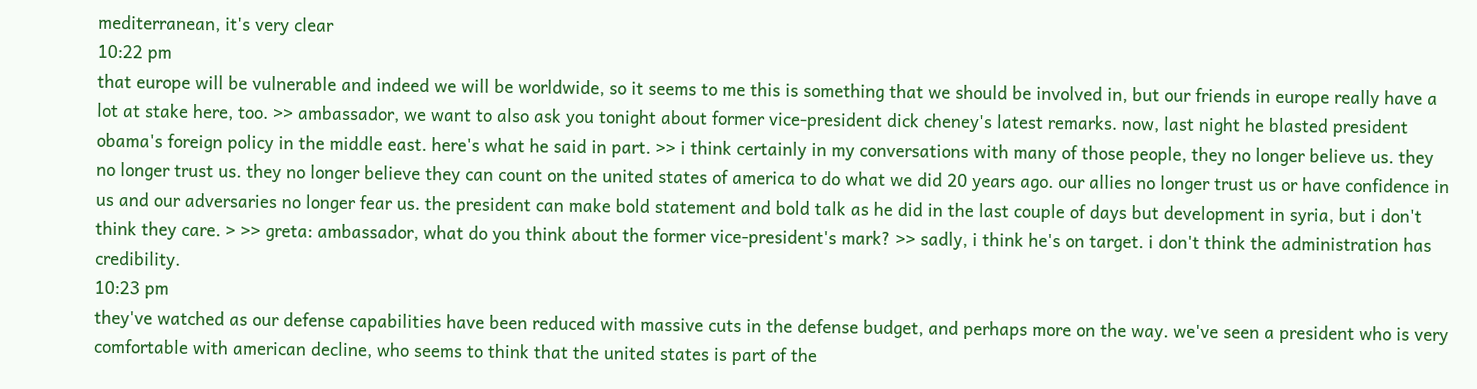mediterranean, it's very clear
10:22 pm
that europe will be vulnerable and indeed we will be worldwide, so it seems to me this is something that we should be involved in, but our friends in europe really have a lot at stake here, too. >> ambassador, we want to also ask you tonight about former vice-president dick cheney's latest remarks. now, last night he blasted president obama's foreign policy in the middle east. here's what he said in part. >> i think certainly in my conversations with many of those people, they no longer believe us. they no longer trust us. they no longer believe they can count on the united states of america to do what we did 20 years ago. our allies no longer trust us or have confidence in us and our adversaries no longer fear us. the president can make bold statement and bold talk as he did in the last couple of days but development in syria, but i don't think they care. > >> greta: ambassador, what do you think about the former vice-president's mark? >> sadly, i think he's on target. i don't think the administration has credibility.
10:23 pm
they've watched as our defense capabilities have been reduced with massive cuts in the defense budget, and perhaps more on the way. we've seen a president who is very comfortable with american decline, who seems to think that the united states is part of the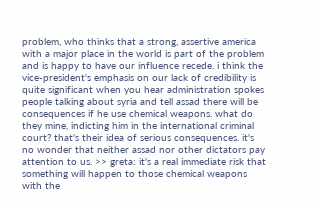problem, who thinks that a strong, assertive america with a major place in the world is part of the problem and is happy to have our influence recede. i think the vice-president's emphasis on our lack of credibility is quite significant when you hear administration spokes people talking about syria and tell assad there will be consequences if he use chemical weapons. what do they mine, indicting him in the international criminal court? that's their idea of serious consequences. it's no wonder that neither assad nor other dictators pay attention to us. >> greta: it's a real immediate risk that something will happen to those chemical weapons with the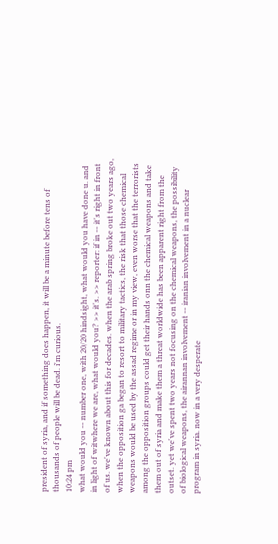president of syria, and if something does happen, it will be a minute before tens of thousands of people will be dead. i'm curious.
10:24 pm
what would you -- number one, with 20/20 hindsight, what would you have done u. and in light of witwhere we are, what would you? >> it's. >> reporter: if in -- it's right in front of us. we've known about this for decades. when the arab spring broke out two years ago, when the opposition ga began to resort to military tactics, the risk that those chemical weapons would be used by the assad regime or in my view, even worse that the terrorists among the opposition groups could get their hands onn the chemical weapons and take them out of syria and make them a threat worldwide has been apparent right from the outset. yet we've spent two years not focusing on the chemical weapons, the possibility of biological weapons, the airannan involvement -- iranian involvement in a nuclear program in syria. now in a very desperate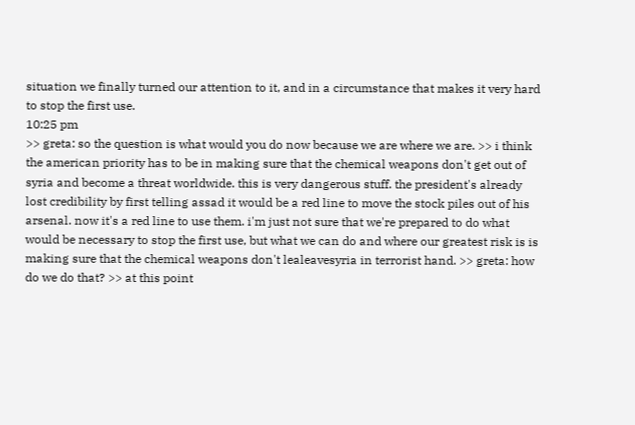situation we finally turned our attention to it, and in a circumstance that makes it very hard to stop the first use.
10:25 pm
>> greta: so the question is what would you do now because we are where we are. >> i think the american priority has to be in making sure that the chemical weapons don't get out of syria and become a threat worldwide. this is very dangerous stuff. the president's already lost credibility by first telling assad it would be a red line to move the stock piles out of his arsenal. now it's a red line to use them. i'm just not sure that we're prepared to do what would be necessary to stop the first use, but what we can do and where our greatest risk is is making sure that the chemical weapons don't lealeavesyria in terrorist hand. >> greta: how do we do that? >> at this point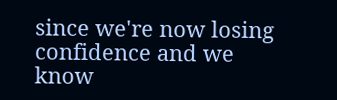since we're now losing confidence and we know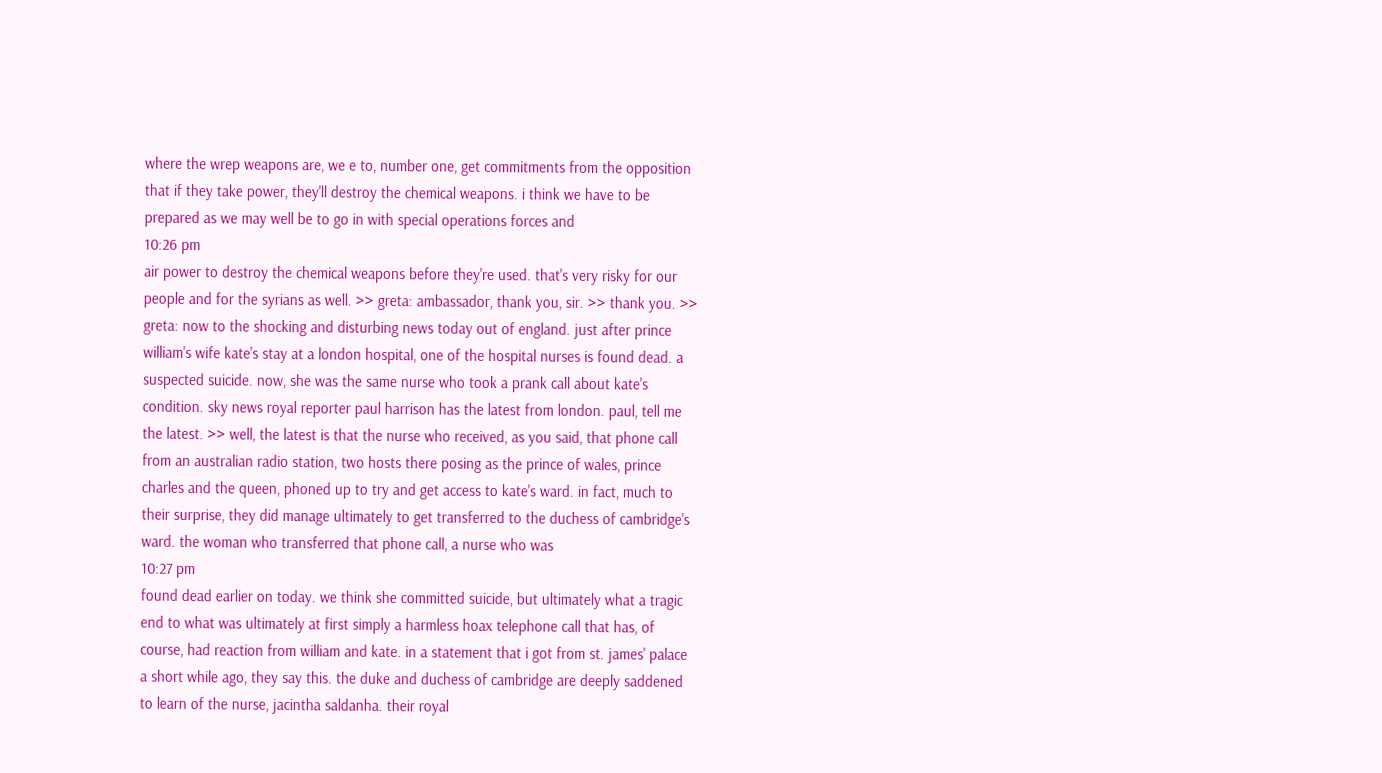where the wrep weapons are, we e to, number one, get commitments from the opposition that if they take power, they'll destroy the chemical weapons. i think we have to be prepared as we may well be to go in with special operations forces and
10:26 pm
air power to destroy the chemical weapons before they're used. that's very risky for our people and for the syrians as well. >> greta: ambassador, thank you, sir. >> thank you. >> greta: now to the shocking and disturbing news today out of england. just after prince william's wife kate's stay at a london hospital, one of the hospital nurses is found dead. a suspected suicide. now, she was the same nurse who took a prank call about kate's condition. sky news royal reporter paul harrison has the latest from london. paul, tell me the latest. >> well, the latest is that the nurse who received, as you said, that phone call from an australian radio station, two hosts there posing as the prince of wales, prince charles and the queen, phoned up to try and get access to kate's ward. in fact, much to their surprise, they did manage ultimately to get transferred to the duchess of cambridge's ward. the woman who transferred that phone call, a nurse who was
10:27 pm
found dead earlier on today. we think she committed suicide, but ultimately what a tragic end to what was ultimately at first simply a harmless hoax telephone call that has, of course, had reaction from william and kate. in a statement that i got from st. james' palace a short while ago, they say this. the duke and duchess of cambridge are deeply saddened to learn of the nurse, jacintha saldanha. their royal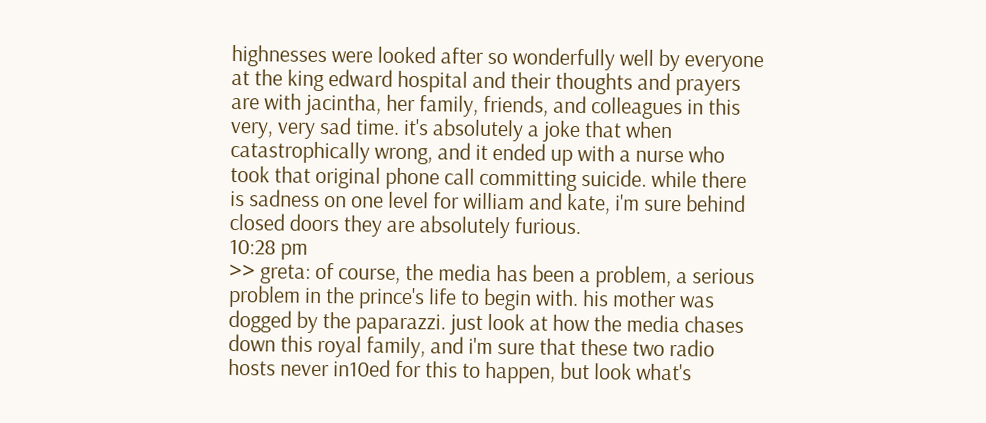highnesses were looked after so wonderfully well by everyone at the king edward hospital and their thoughts and prayers are with jacintha, her family, friends, and colleagues in this very, very sad time. it's absolutely a joke that when catastrophically wrong, and it ended up with a nurse who took that original phone call committing suicide. while there is sadness on one level for william and kate, i'm sure behind closed doors they are absolutely furious.
10:28 pm
>> greta: of course, the media has been a problem, a serious problem in the prince's life to begin with. his mother was dogged by the paparazzi. just look at how the media chases down this royal family, and i'm sure that these two radio hosts never in10ed for this to happen, but look what's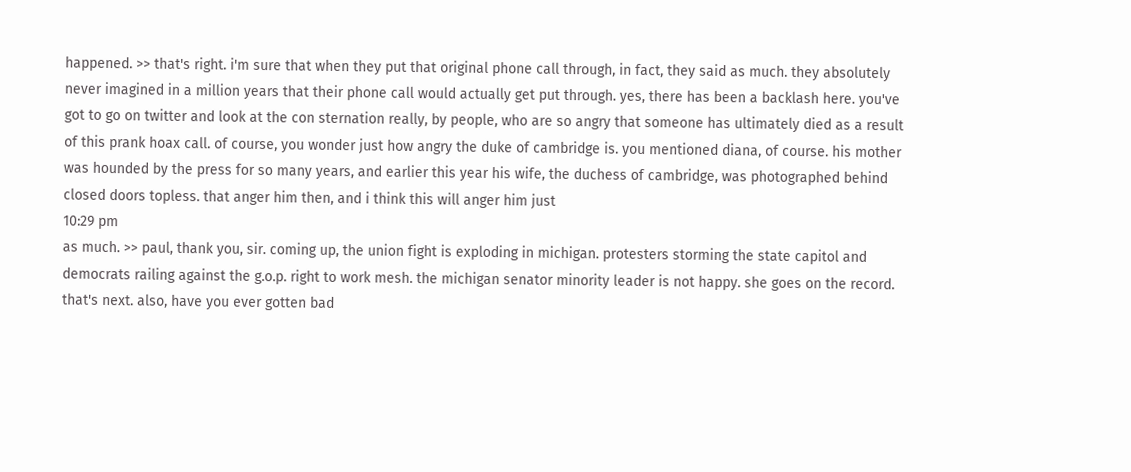happened. >> that's right. i'm sure that when they put that original phone call through, in fact, they said as much. they absolutely never imagined in a million years that their phone call would actually get put through. yes, there has been a backlash here. you've got to go on twitter and look at the con sternation really, by people, who are so angry that someone has ultimately died as a result of this prank hoax call. of course, you wonder just how angry the duke of cambridge is. you mentioned diana, of course. his mother was hounded by the press for so many years, and earlier this year his wife, the duchess of cambridge, was photographed behind closed doors topless. that anger him then, and i think this will anger him just
10:29 pm
as much. >> paul, thank you, sir. coming up, the union fight is exploding in michigan. protesters storming the state capitol and democrats railing against the g.o.p. right to work mesh. the michigan senator minority leader is not happy. she goes on the record. that's next. also, have you ever gotten bad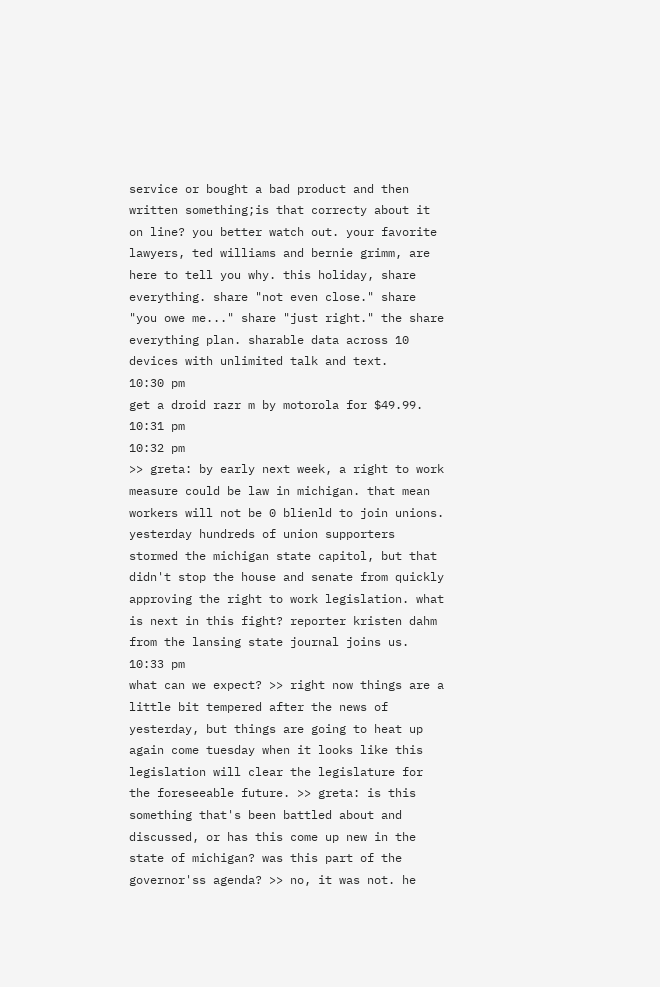service or bought a bad product and then written something;is that correcty about it on line? you better watch out. your favorite lawyers, ted williams and bernie grimm, are here to tell you why. this holiday, share everything. share "not even close." share "you owe me..." share "just right." the share everything plan. sharable data across 10 devices with unlimited talk and text.
10:30 pm
get a droid razr m by motorola for $49.99.
10:31 pm
10:32 pm
>> greta: by early next week, a right to work measure could be law in michigan. that mean workers will not be 0 blienld to join unions. yesterday hundreds of union supporters stormed the michigan state capitol, but that didn't stop the house and senate from quickly approving the right to work legislation. what is next in this fight? reporter kristen dahm from the lansing state journal joins us.
10:33 pm
what can we expect? >> right now things are a little bit tempered after the news of yesterday, but things are going to heat up again come tuesday when it looks like this legislation will clear the legislature for the foreseeable future. >> greta: is this something that's been battled about and discussed, or has this come up new in the state of michigan? was this part of the governor'ss agenda? >> no, it was not. he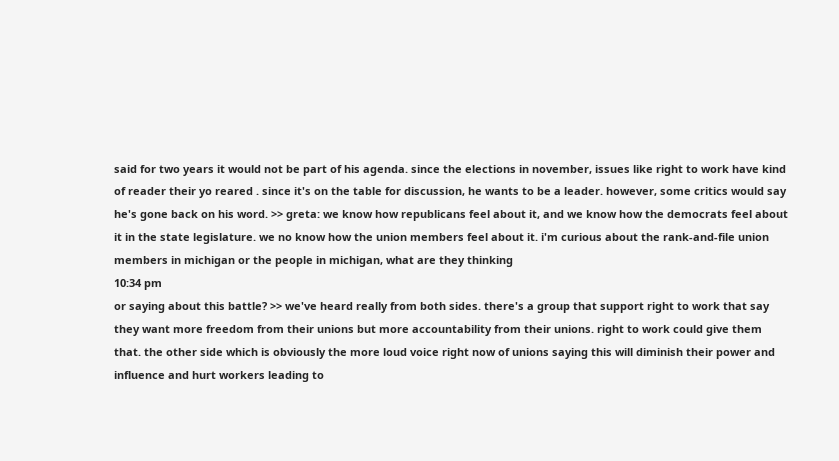said for two years it would not be part of his agenda. since the elections in november, issues like right to work have kind of reader their yo reared . since it's on the table for discussion, he wants to be a leader. however, some critics would say he's gone back on his word. >> greta: we know how republicans feel about it, and we know how the democrats feel about it in the state legislature. we no know how the union members feel about it. i'm curious about the rank-and-file union members in michigan or the people in michigan, what are they thinking
10:34 pm
or saying about this battle? >> we've heard really from both sides. there's a group that support right to work that say they want more freedom from their unions but more accountability from their unions. right to work could give them that. the other side which is obviously the more loud voice right now of unions saying this will diminish their power and influence and hurt workers leading to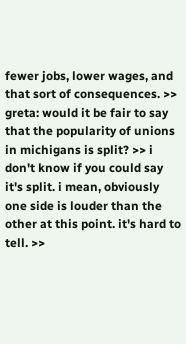fewer jobs, lower wages, and that sort of consequences. >> greta: would it be fair to say that the popularity of unions in michigans is split? >> i don't know if you could say it's split. i mean, obviously one side is louder than the other at this point. it's hard to tell. >>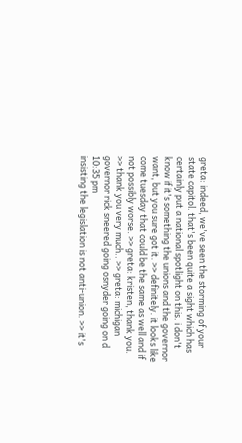greta: indeed, we've seen the storming of your state capitol. that's been quite a sight which has certainly put a national spotlight on this. i don't know if it's something the unions and the governor want, but you sure got it. >> definitely. it looks like come tuesday that could be the same as well and if not possibly worse. >> greta: kristen, thank you. >> thank you very much.. >> greta: michigan governor rick sneered going osnyder going on d
10:35 pm
insisting the legislation is not anti-union. >> it's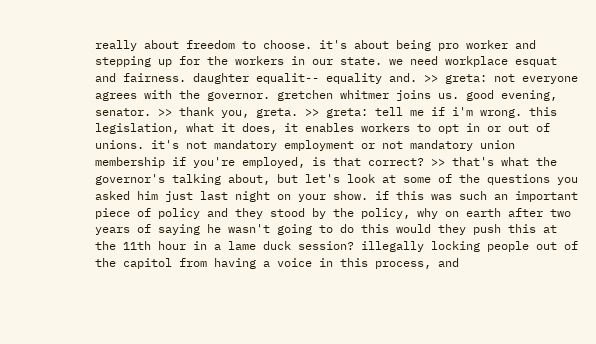really about freedom to choose. it's about being pro worker and stepping up for the workers in our state. we need workplace esquat and fairness. daughter equalit-- equality and. >> greta: not everyone agrees with the governor. gretchen whitmer joins us. good evening, senator. >> thank you, greta. >> greta: tell me if i'm wrong. this legislation, what it does, it enables workers to opt in or out of unions. it's not mandatory employment or not mandatory union membership if you're employed, is that correct? >> that's what the governor's talking about, but let's look at some of the questions you asked him just last night on your show. if this was such an important piece of policy and they stood by the policy, why on earth after two years of saying he wasn't going to do this would they push this at the 11th hour in a lame duck session? illegally locking people out of the capitol from having a voice in this process, and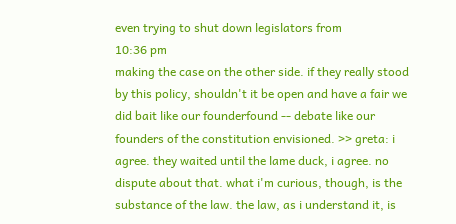even trying to shut down legislators from
10:36 pm
making the case on the other side. if they really stood by this policy, shouldn't it be open and have a fair we did bait like our founderfound -- debate like our founders of the constitution envisioned. >> greta: i agree. they waited until the lame duck, i agree. no dispute about that. what i'm curious, though, is the substance of the law. the law, as i understand it, is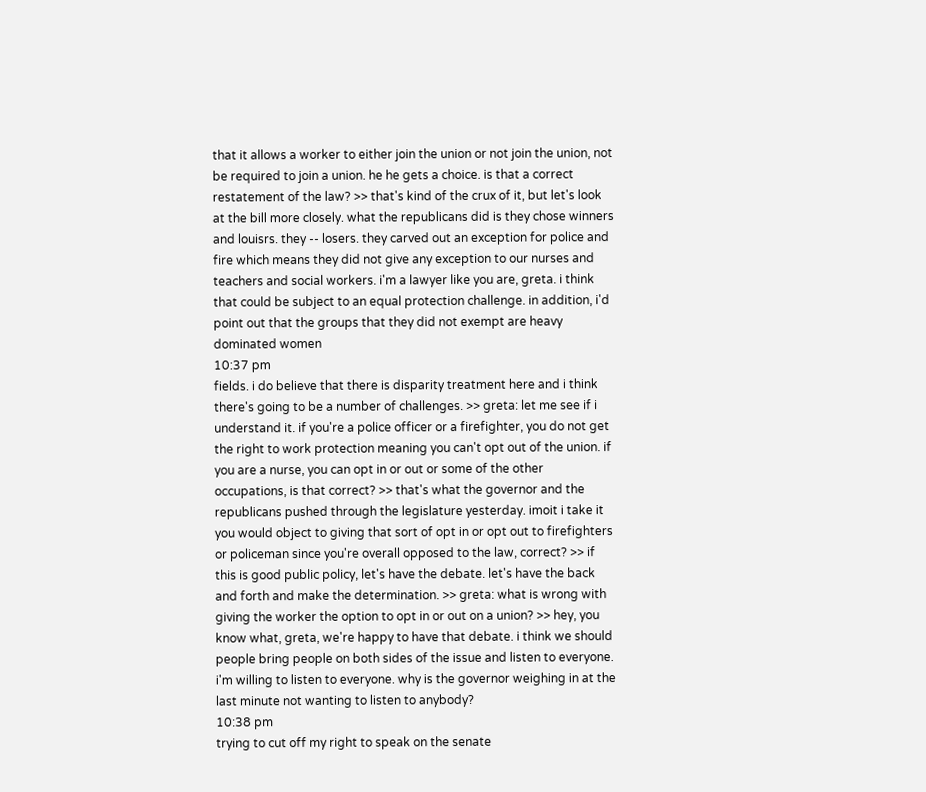that it allows a worker to either join the union or not join the union, not be required to join a union. he he gets a choice. is that a correct restatement of the law? >> that's kind of the crux of it, but let's look at the bill more closely. what the republicans did is they chose winners and louisrs. they -- losers. they carved out an exception for police and fire which means they did not give any exception to our nurses and teachers and social workers. i'm a lawyer like you are, greta. i think that could be subject to an equal protection challenge. in addition, i'd point out that the groups that they did not exempt are heavy dominated women
10:37 pm
fields. i do believe that there is disparity treatment here and i think there's going to be a number of challenges. >> greta: let me see if i understand it. if you're a police officer or a firefighter, you do not get the right to work protection meaning you can't opt out of the union. if you are a nurse, you can opt in or out or some of the other occupations, is that correct? >> that's what the governor and the republicans pushed through the legislature yesterday. imoit i take it you would object to giving that sort of opt in or opt out to firefighters or policeman since you're overall opposed to the law, correct? >> if this is good public policy, let's have the debate. let's have the back and forth and make the determination. >> greta: what is wrong with giving the worker the option to opt in or out on a union? >> hey, you know what, greta, we're happy to have that debate. i think we should people bring people on both sides of the issue and listen to everyone. i'm willing to listen to everyone. why is the governor weighing in at the last minute not wanting to listen to anybody?
10:38 pm
trying to cut off my right to speak on the senate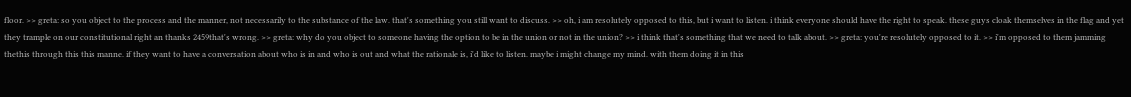floor. >> greta: so you object to the process and the manner, not necessarily to the substance of the law. that's something you still want to discuss. >> oh, i am resolutely opposed to this, but i want to listen. i think everyone should have the right to speak. these guys cloak themselves in the flag and yet they trample on our constitutional right an thanks 2459that's wrong. >> greta: why do you object to someone having the option to be in the union or not in the union? >> i think that's something that we need to talk about. >> greta: you're resolutely opposed to it. >> i'm opposed to them jamming thethis through this this manne. if they want to have a conversation about who is in and who is out and what the rationale is, i'd like to listen. maybe i might change my mind. with them doing it in this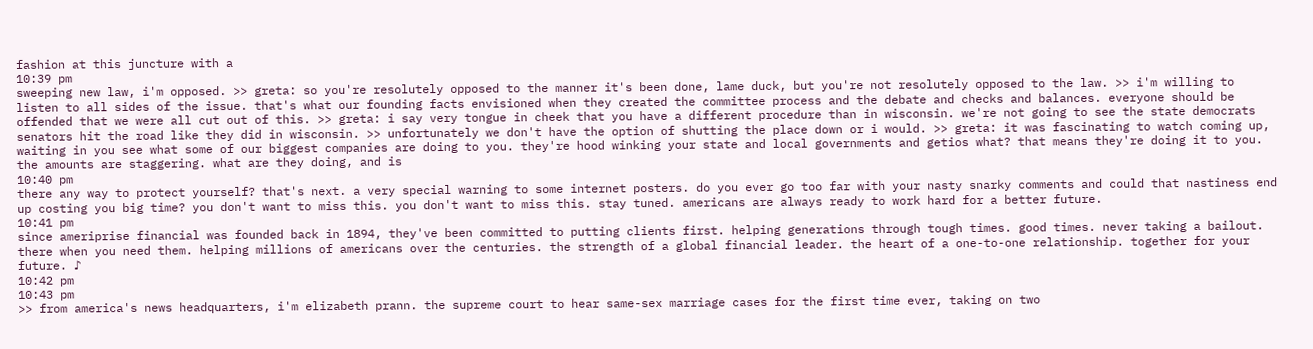fashion at this juncture with a
10:39 pm
sweeping new law, i'm opposed. >> greta: so you're resolutely opposed to the manner it's been done, lame duck, but you're not resolutely opposed to the law. >> i'm willing to listen to all sides of the issue. that's what our founding facts envisioned when they created the committee process and the debate and checks and balances. everyone should be offended that we were all cut out of this. >> greta: i say very tongue in cheek that you have a different procedure than in wisconsin. we're not going to see the state democrats senators hit the road like they did in wisconsin. >> unfortunately we don't have the option of shutting the place down or i would. >> greta: it was fascinating to watch coming up, waiting in you see what some of our biggest companies are doing to you. they're hood winking your state and local governments and getios what? that means they're doing it to you. the amounts are staggering. what are they doing, and is
10:40 pm
there any way to protect yourself? that's next. a very special warning to some internet posters. do you ever go too far with your nasty snarky comments and could that nastiness end up costing you big time? you don't want to miss this. you don't want to miss this. stay tuned. americans are always ready to work hard for a better future.
10:41 pm
since ameriprise financial was founded back in 1894, they've been committed to putting clients first. helping generations through tough times. good times. never taking a bailout. there when you need them. helping millions of americans over the centuries. the strength of a global financial leader. the heart of a one-to-one relationship. together for your future. ♪
10:42 pm
10:43 pm
>> from america's news headquarters, i'm elizabeth prann. the supreme court to hear same-sex marriage cases for the first time ever, taking on two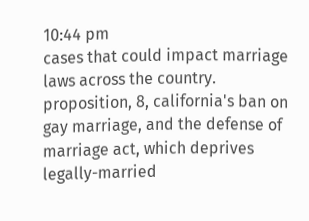10:44 pm
cases that could impact marriage laws across the country. proposition, 8, california's ban on gay marriage, and the defense of marriage act, which deprives legally-married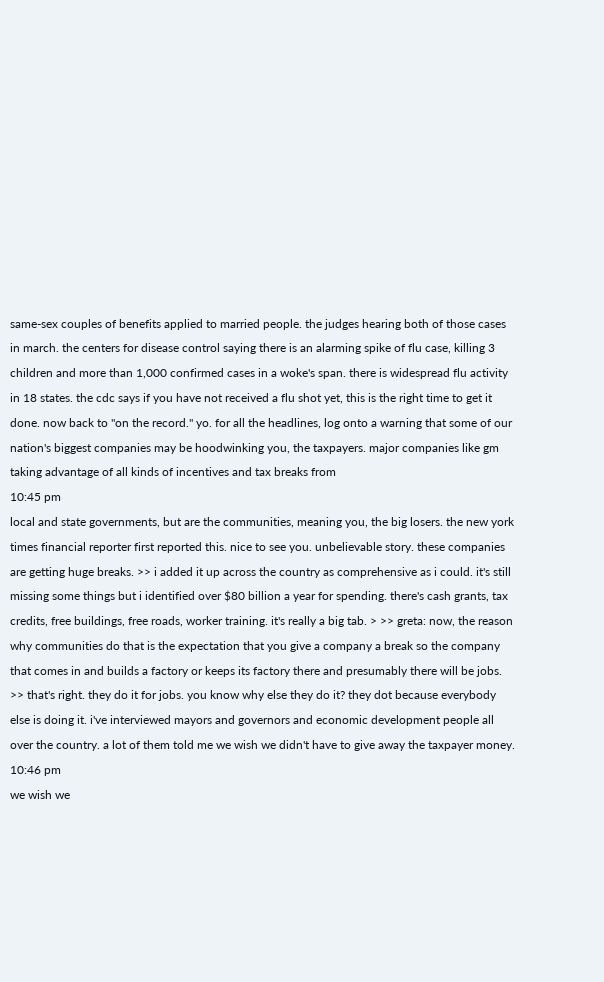same-sex couples of benefits applied to married people. the judges hearing both of those cases in march. the centers for disease control saying there is an alarming spike of flu case, killing 3 children and more than 1,000 confirmed cases in a woke's span. there is widespread flu activity in 18 states. the cdc says if you have not received a flu shot yet, this is the right time to get it done. now back to "on the record." yo. for all the headlines, log onto a warning that some of our nation's biggest companies may be hoodwinking you, the taxpayers. major companies like gm taking advantage of all kinds of incentives and tax breaks from
10:45 pm
local and state governments, but are the communities, meaning you, the big losers. the new york times financial reporter first reported this. nice to see you. unbelievable story. these companies are getting huge breaks. >> i added it up across the country as comprehensive as i could. it's still missing some things but i identified over $80 billion a year for spending. there's cash grants, tax credits, free buildings, free roads, worker training. it's really a big tab. > >> greta: now, the reason why communities do that is the expectation that you give a company a break so the company that comes in and builds a factory or keeps its factory there and presumably there will be jobs. >> that's right. they do it for jobs. you know why else they do it? they dot because everybody else is doing it. i've interviewed mayors and governors and economic development people all over the country. a lot of them told me we wish we didn't have to give away the taxpayer money.
10:46 pm
we wish we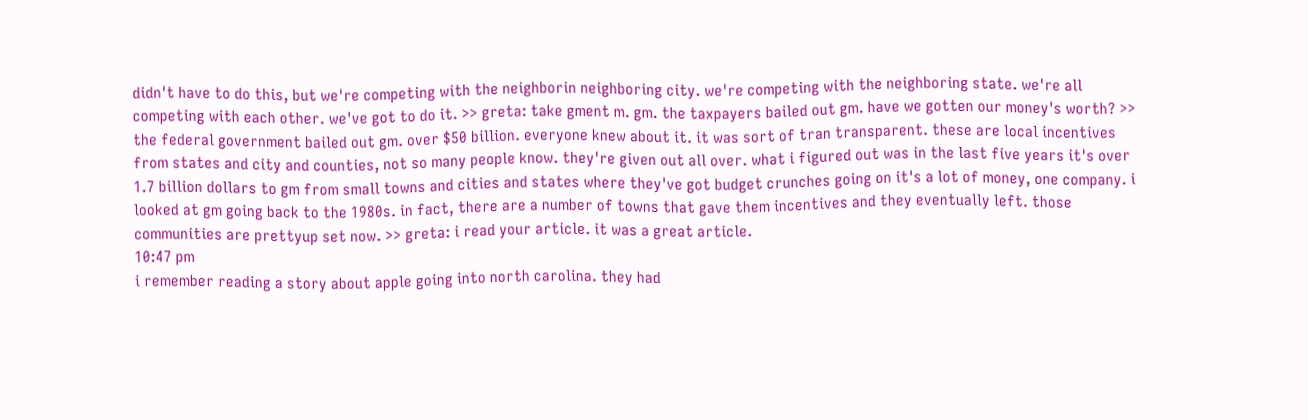didn't have to do this, but we're competing with the neighborin neighboring city. we're competing with the neighboring state. we're all competing with each other. we've got to do it. >> greta: take gment m. gm. the taxpayers bailed out gm. have we gotten our money's worth? >> the federal government bailed out gm. over $50 billion. everyone knew about it. it was sort of tran transparent. these are local incentives from states and city and counties, not so many people know. they're given out all over. what i figured out was in the last five years it's over 1.7 billion dollars to gm from small towns and cities and states where they've got budget crunches going on it's a lot of money, one company. i looked at gm going back to the 1980s. in fact, there are a number of towns that gave them incentives and they eventually left. those communities are prettyup set now. >> greta: i read your article. it was a great article.
10:47 pm
i remember reading a story about apple going into north carolina. they had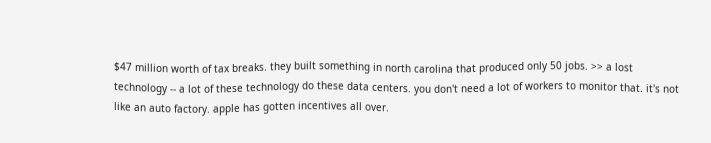$47 million worth of tax breaks. they built something in north carolina that produced only 50 jobs. >> a lost technology -- a lot of these technology do these data centers. you don't need a lot of workers to monitor that. it's not like an auto factory. apple has gotten incentives all over.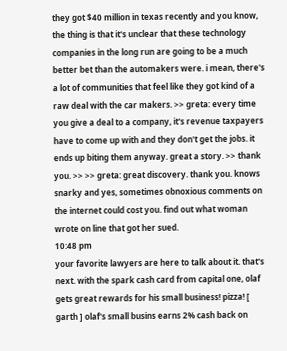they got $40 million in texas recently and you know, the thing is that it's unclear that these technology companies in the long run are going to be a much better bet than the automakers were. i mean, there's a lot of communities that feel like they got kind of a raw deal with the car makers. >> greta: every time you give a deal to a company, it's revenue taxpayers have to come up with and they don't get the jobs. it ends up biting them anyway. great a story. >> thank you. >> >> greta: great discovery. thank you. knows snarky and yes, sometimes obnoxious comments on the internet could cost you. find out what woman wrote on line that got her sued.
10:48 pm
your favorite lawyers are here to talk about it. that's next. with the spark cash card from capital one, olaf gets great rewards for his small business! pizza! [ garth ] olaf's small busins earns 2% cash back on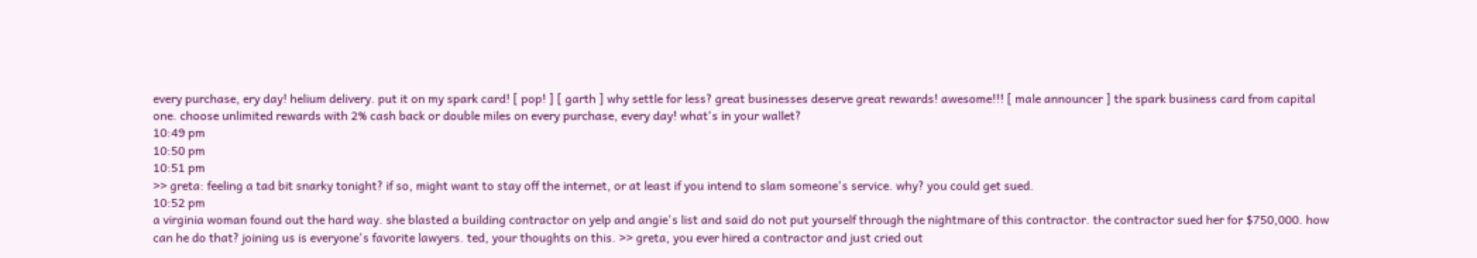every purchase, ery day! helium delivery. put it on my spark card! [ pop! ] [ garth ] why settle for less? great businesses deserve great rewards! awesome!!! [ male announcer ] the spark business card from capital one. choose unlimited rewards with 2% cash back or double miles on every purchase, every day! what's in your wallet?
10:49 pm
10:50 pm
10:51 pm
>> greta: feeling a tad bit snarky tonight? if so, might want to stay off the internet, or at least if you intend to slam someone's service. why? you could get sued.
10:52 pm
a virginia woman found out the hard way. she blasted a building contractor on yelp and angie's list and said do not put yourself through the nightmare of this contractor. the contractor sued her for $750,000. how can he do that? joining us is everyone's favorite lawyers. ted, your thoughts on this. >> greta, you ever hired a contractor and just cried out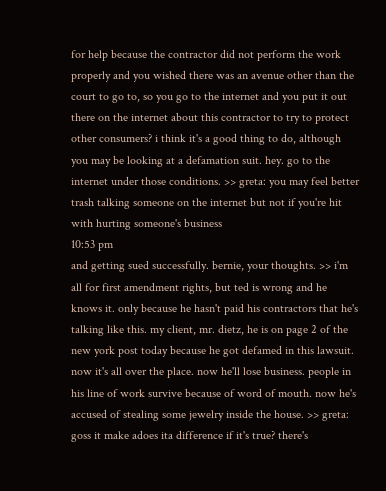for help because the contractor did not perform the work properly and you wished there was an avenue other than the court to go to, so you go to the internet and you put it out there on the internet about this contractor to try to protect other consumers? i think it's a good thing to do, although you may be looking at a defamation suit. hey. go to the internet under those conditions. >> greta: you may feel better trash talking someone on the internet but not if you're hit with hurting someone's business
10:53 pm
and getting sued successfully. bernie, your thoughts. >> i'm all for first amendment rights, but ted is wrong and he knows it. only because he hasn't paid his contractors that he's talking like this. my client, mr. dietz, he is on page 2 of the new york post today because he got defamed in this lawsuit. now it's all over the place. now he'll lose business. people in his line of work survive because of word of mouth. now he's accused of stealing some jewelry inside the house. >> greta: goss it make adoes ita difference if it's true? there's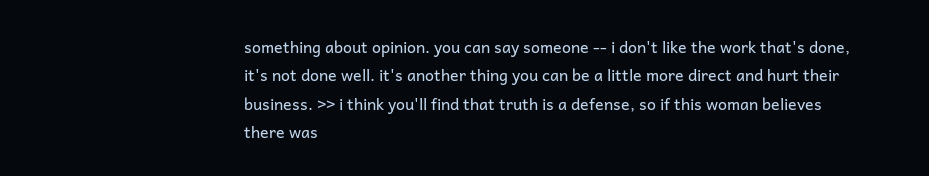something about opinion. you can say someone -- i don't like the work that's done, it's not done well. it's another thing you can be a little more direct and hurt their business. >> i think you'll find that truth is a defense, so if this woman believes there was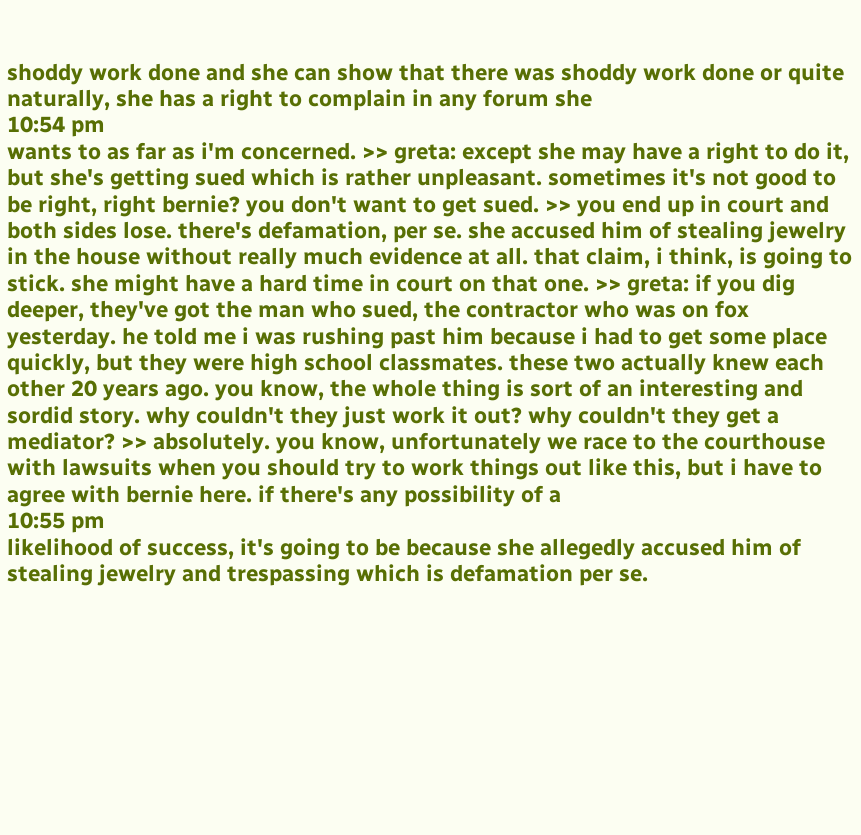shoddy work done and she can show that there was shoddy work done or quite naturally, she has a right to complain in any forum she
10:54 pm
wants to as far as i'm concerned. >> greta: except she may have a right to do it, but she's getting sued which is rather unpleasant. sometimes it's not good to be right, right bernie? you don't want to get sued. >> you end up in court and both sides lose. there's defamation, per se. she accused him of stealing jewelry in the house without really much evidence at all. that claim, i think, is going to stick. she might have a hard time in court on that one. >> greta: if you dig deeper, they've got the man who sued, the contractor who was on fox yesterday. he told me i was rushing past him because i had to get some place quickly, but they were high school classmates. these two actually knew each other 20 years ago. you know, the whole thing is sort of an interesting and sordid story. why couldn't they just work it out? why couldn't they get a mediator? >> absolutely. you know, unfortunately we race to the courthouse with lawsuits when you should try to work things out like this, but i have to agree with bernie here. if there's any possibility of a
10:55 pm
likelihood of success, it's going to be because she allegedly accused him of stealing jewelry and trespassing which is defamation per se.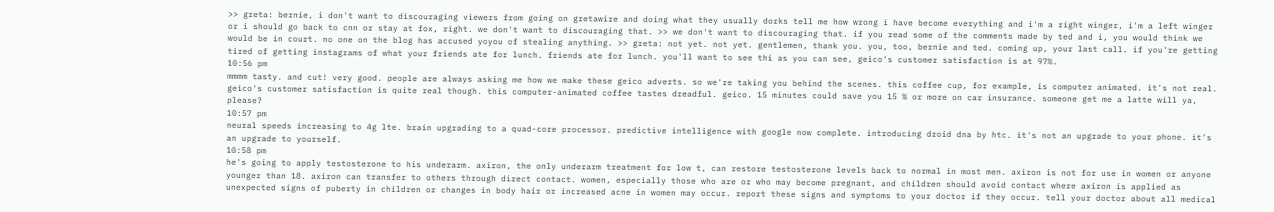>> greta: bernie, i don't want to discouraging viewers from going on gretawire and doing what they usually dorks tell me how wrong i have become everything and i'm a right winger, i'm a left winger or i should go back to cnn or stay at fox, right. we don't want to discouraging that. >> we don't want to discouraging that. if you read some of the comments made by ted and i, you would think we would be in court. no one on the blog has accused yoyou of stealing anything. >> greta: not yet. not yet. gentlemen, thank you. you, too, bernie and ted. coming up, your last call. if you're getting tired of getting instagrams of what your friends ate for lunch. friends ate for lunch. you'll want to see thi as you can see, geico's customer satisfaction is at 97%.
10:56 pm
mmmm tasty. and cut! very good. people are always asking me how we make these geico adverts. so we're taking you behind the scenes. this coffee cup, for example, is computer animated. it's not real. geico's customer satisfaction is quite real though. this computer-animated coffee tastes dreadful. geico. 15 minutes could save you 15 % or more on car insurance. someone get me a latte will ya, please?
10:57 pm
neural speeds increasing to 4g lte. brain upgrading to a quad-core processor. predictive intelligence with google now complete. introducing droid dna by htc. it's not an upgrade to your phone. it's an upgrade to yourself.
10:58 pm
he's going to apply testosterone to his underarm. axiron, the only underarm treatment for low t, can restore testosterone levels back to normal in most men. axiron is not for use in women or anyone younger than 18. axiron can transfer to others through direct contact. women, especially those who are or who may become pregnant, and children should avoid contact where axiron is applied as unexpected signs of puberty in children or changes in body hair or increased acne in women may occur. report these signs and symptoms to your doctor if they occur. tell your doctor about all medical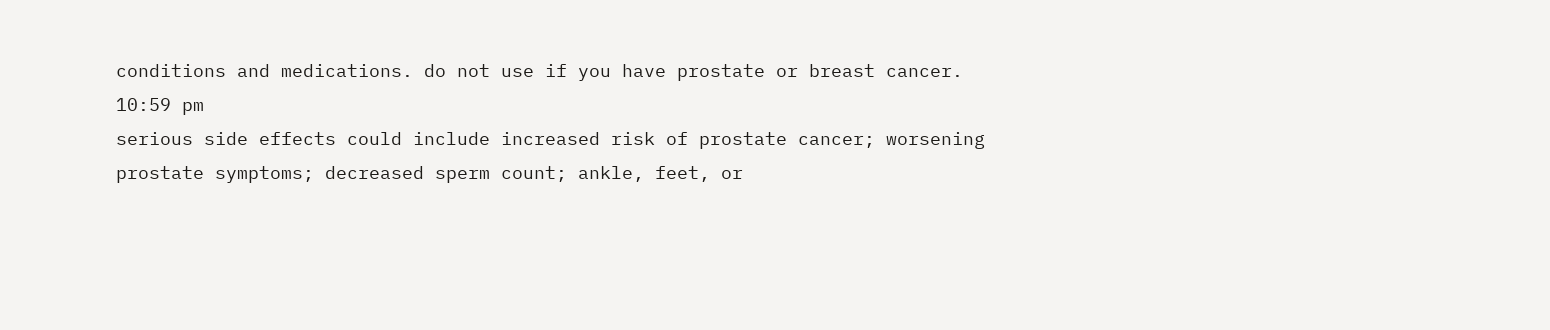conditions and medications. do not use if you have prostate or breast cancer.
10:59 pm
serious side effects could include increased risk of prostate cancer; worsening prostate symptoms; decreased sperm count; ankle, feet, or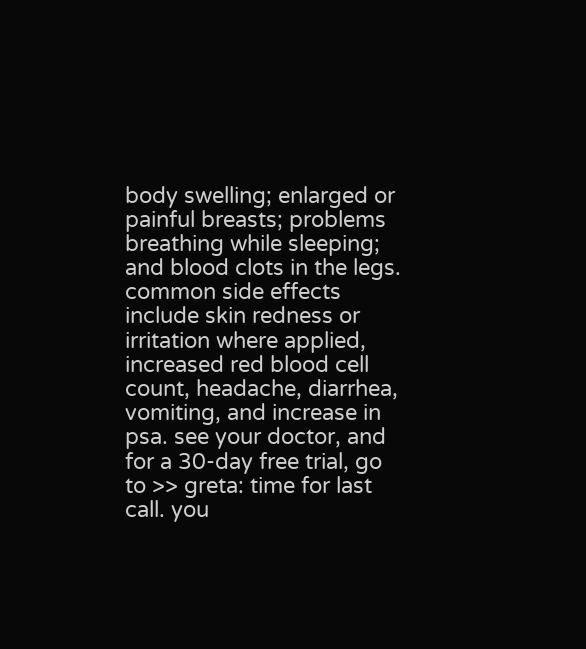body swelling; enlarged or painful breasts; problems breathing while sleeping; and blood clots in the legs. common side effects include skin redness or irritation where applied, increased red blood cell count, headache, diarrhea, vomiting, and increase in psa. see your doctor, and for a 30-day free trial, go to >> greta: time for last call. you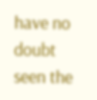have no doubt seen the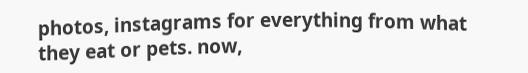photos, instagrams for everything from what they eat or pets. now,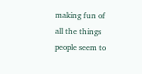making fun of all the things people seem to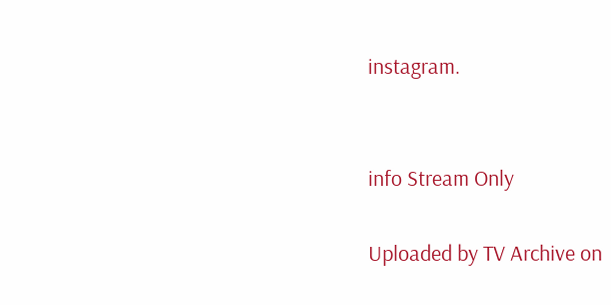instagram.


info Stream Only

Uploaded by TV Archive on